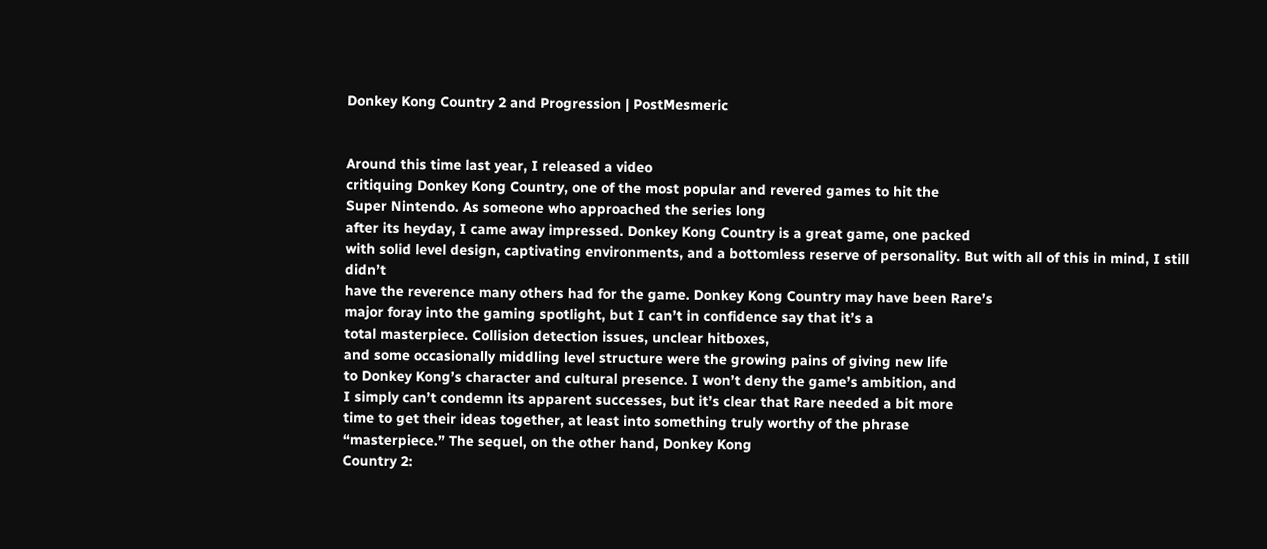Donkey Kong Country 2 and Progression | PostMesmeric


Around this time last year, I released a video
critiquing Donkey Kong Country, one of the most popular and revered games to hit the
Super Nintendo. As someone who approached the series long
after its heyday, I came away impressed. Donkey Kong Country is a great game, one packed
with solid level design, captivating environments, and a bottomless reserve of personality. But with all of this in mind, I still didn’t
have the reverence many others had for the game. Donkey Kong Country may have been Rare’s
major foray into the gaming spotlight, but I can’t in confidence say that it’s a
total masterpiece. Collision detection issues, unclear hitboxes,
and some occasionally middling level structure were the growing pains of giving new life
to Donkey Kong’s character and cultural presence. I won’t deny the game’s ambition, and
I simply can’t condemn its apparent successes, but it’s clear that Rare needed a bit more
time to get their ideas together, at least into something truly worthy of the phrase
“masterpiece.” The sequel, on the other hand, Donkey Kong
Country 2: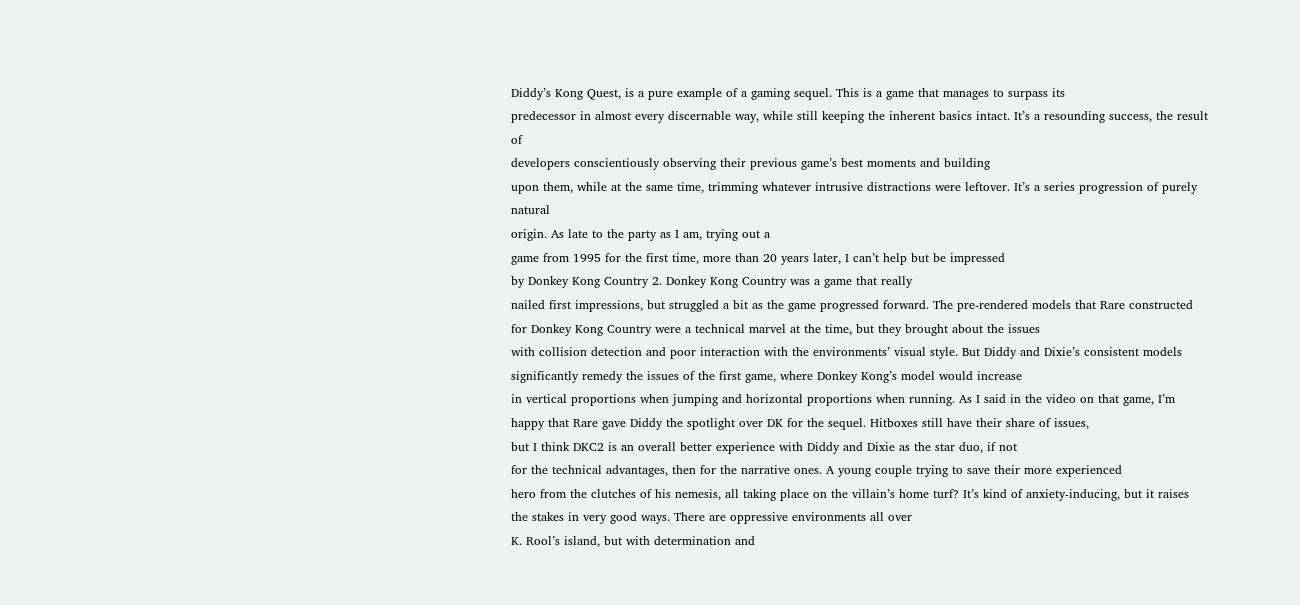Diddy’s Kong Quest, is a pure example of a gaming sequel. This is a game that manages to surpass its
predecessor in almost every discernable way, while still keeping the inherent basics intact. It’s a resounding success, the result of
developers conscientiously observing their previous game’s best moments and building
upon them, while at the same time, trimming whatever intrusive distractions were leftover. It’s a series progression of purely natural
origin. As late to the party as I am, trying out a
game from 1995 for the first time, more than 20 years later, I can’t help but be impressed
by Donkey Kong Country 2. Donkey Kong Country was a game that really
nailed first impressions, but struggled a bit as the game progressed forward. The pre-rendered models that Rare constructed
for Donkey Kong Country were a technical marvel at the time, but they brought about the issues
with collision detection and poor interaction with the environments’ visual style. But Diddy and Dixie’s consistent models
significantly remedy the issues of the first game, where Donkey Kong’s model would increase
in vertical proportions when jumping and horizontal proportions when running. As I said in the video on that game, I’m
happy that Rare gave Diddy the spotlight over DK for the sequel. Hitboxes still have their share of issues,
but I think DKC2 is an overall better experience with Diddy and Dixie as the star duo, if not
for the technical advantages, then for the narrative ones. A young couple trying to save their more experienced
hero from the clutches of his nemesis, all taking place on the villain’s home turf? It’s kind of anxiety-inducing, but it raises
the stakes in very good ways. There are oppressive environments all over
K. Rool’s island, but with determination and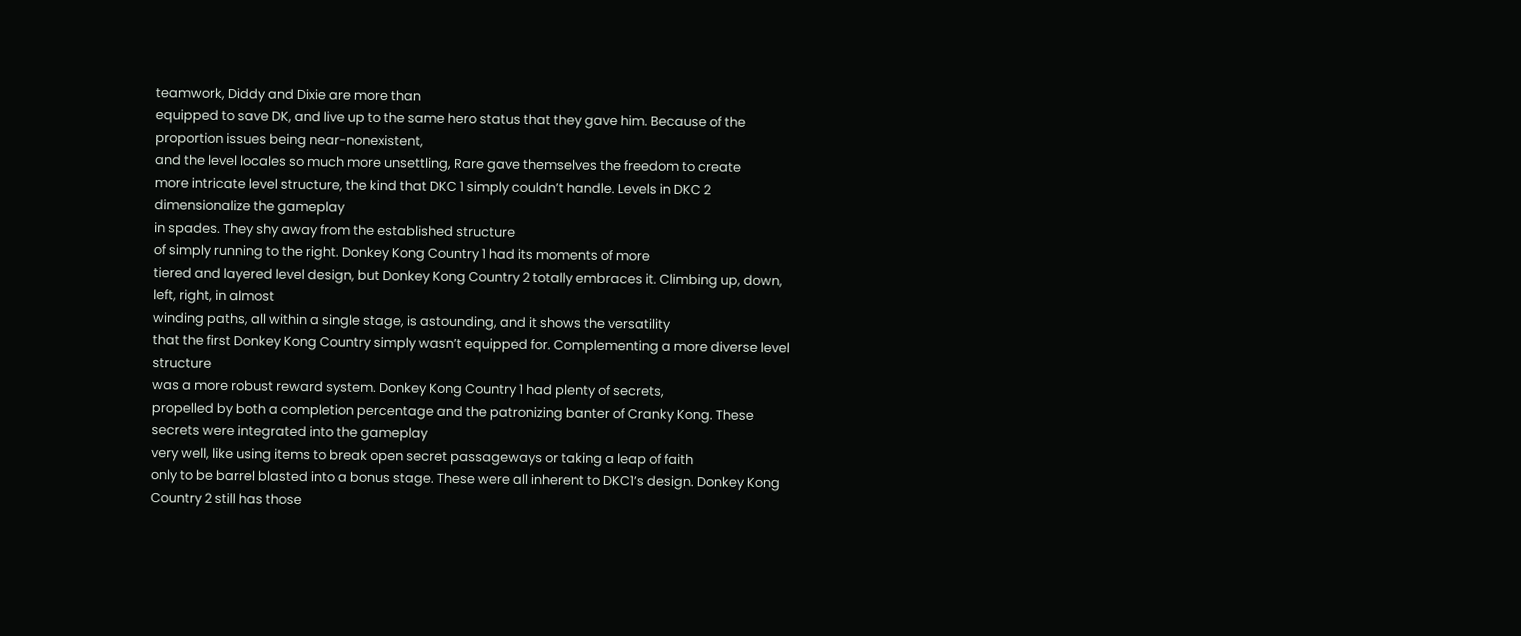teamwork, Diddy and Dixie are more than
equipped to save DK, and live up to the same hero status that they gave him. Because of the proportion issues being near-nonexistent,
and the level locales so much more unsettling, Rare gave themselves the freedom to create
more intricate level structure, the kind that DKC 1 simply couldn’t handle. Levels in DKC 2 dimensionalize the gameplay
in spades. They shy away from the established structure
of simply running to the right. Donkey Kong Country 1 had its moments of more
tiered and layered level design, but Donkey Kong Country 2 totally embraces it. Climbing up, down, left, right, in almost
winding paths, all within a single stage, is astounding, and it shows the versatility
that the first Donkey Kong Country simply wasn’t equipped for. Complementing a more diverse level structure
was a more robust reward system. Donkey Kong Country 1 had plenty of secrets,
propelled by both a completion percentage and the patronizing banter of Cranky Kong. These secrets were integrated into the gameplay
very well, like using items to break open secret passageways or taking a leap of faith
only to be barrel blasted into a bonus stage. These were all inherent to DKC1’s design. Donkey Kong Country 2 still has those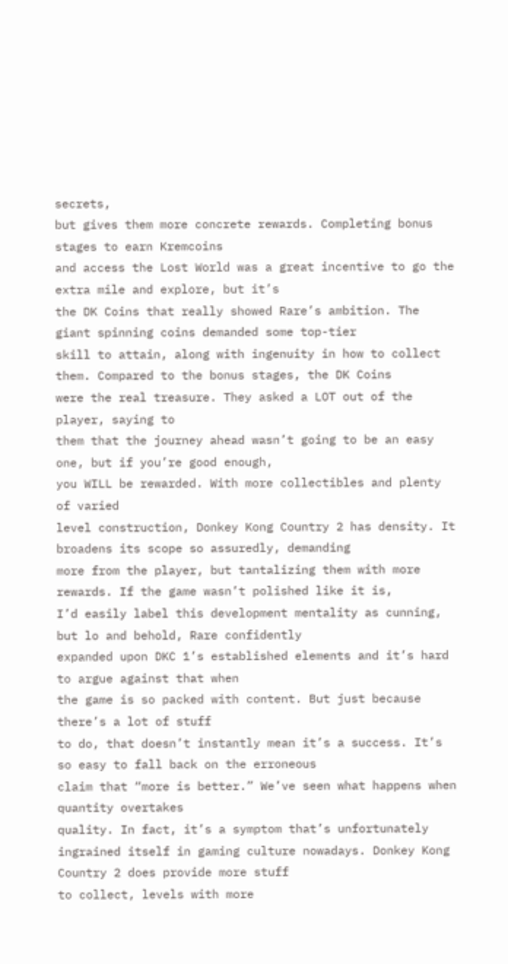secrets,
but gives them more concrete rewards. Completing bonus stages to earn Kremcoins
and access the Lost World was a great incentive to go the extra mile and explore, but it’s
the DK Coins that really showed Rare’s ambition. The giant spinning coins demanded some top-tier
skill to attain, along with ingenuity in how to collect them. Compared to the bonus stages, the DK Coins
were the real treasure. They asked a LOT out of the player, saying to
them that the journey ahead wasn’t going to be an easy one, but if you’re good enough,
you WILL be rewarded. With more collectibles and plenty of varied
level construction, Donkey Kong Country 2 has density. It broadens its scope so assuredly, demanding
more from the player, but tantalizing them with more rewards. If the game wasn’t polished like it is,
I’d easily label this development mentality as cunning, but lo and behold, Rare confidently
expanded upon DKC 1’s established elements and it’s hard to argue against that when
the game is so packed with content. But just because there’s a lot of stuff
to do, that doesn’t instantly mean it’s a success. It’s so easy to fall back on the erroneous
claim that “more is better.” We’ve seen what happens when quantity overtakes
quality. In fact, it’s a symptom that’s unfortunately
ingrained itself in gaming culture nowadays. Donkey Kong Country 2 does provide more stuff
to collect, levels with more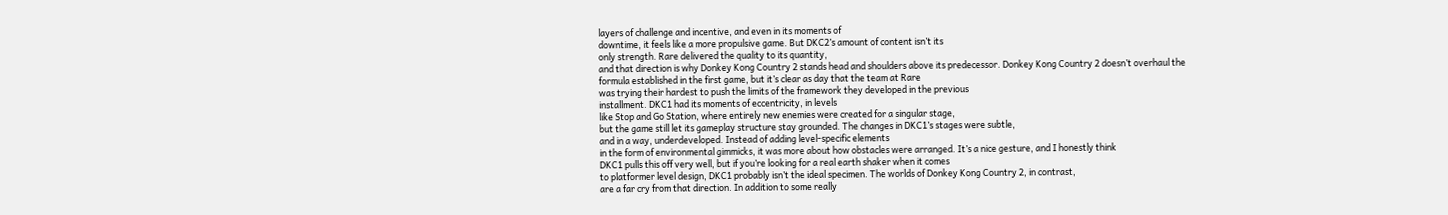layers of challenge and incentive, and even in its moments of
downtime, it feels like a more propulsive game. But DKC2’s amount of content isn’t its
only strength. Rare delivered the quality to its quantity,
and that direction is why Donkey Kong Country 2 stands head and shoulders above its predecessor. Donkey Kong Country 2 doesn’t overhaul the
formula established in the first game, but it’s clear as day that the team at Rare
was trying their hardest to push the limits of the framework they developed in the previous
installment. DKC1 had its moments of eccentricity, in levels
like Stop and Go Station, where entirely new enemies were created for a singular stage,
but the game still let its gameplay structure stay grounded. The changes in DKC1’s stages were subtle,
and in a way, underdeveloped. Instead of adding level-specific elements
in the form of environmental gimmicks, it was more about how obstacles were arranged. It’s a nice gesture, and I honestly think
DKC1 pulls this off very well, but if you’re looking for a real earth shaker when it comes
to platformer level design, DKC1 probably isn’t the ideal specimen. The worlds of Donkey Kong Country 2, in contrast,
are a far cry from that direction. In addition to some really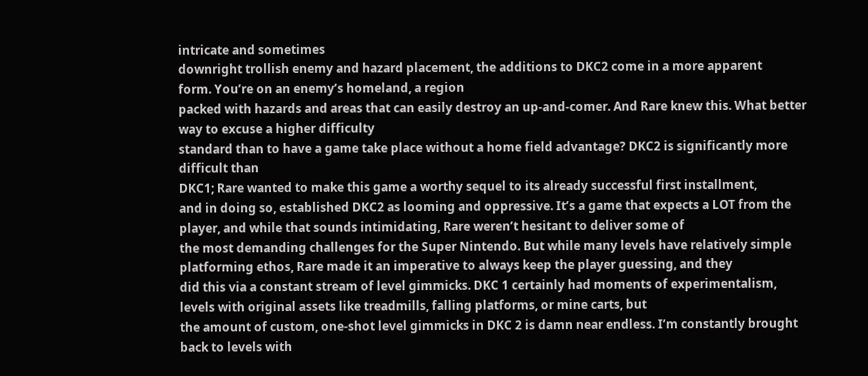intricate and sometimes
downright trollish enemy and hazard placement, the additions to DKC2 come in a more apparent
form. You’re on an enemy’s homeland, a region
packed with hazards and areas that can easily destroy an up-and-comer. And Rare knew this. What better way to excuse a higher difficulty
standard than to have a game take place without a home field advantage? DKC2 is significantly more difficult than
DKC1; Rare wanted to make this game a worthy sequel to its already successful first installment,
and in doing so, established DKC2 as looming and oppressive. It’s a game that expects a LOT from the
player, and while that sounds intimidating, Rare weren’t hesitant to deliver some of
the most demanding challenges for the Super Nintendo. But while many levels have relatively simple
platforming ethos, Rare made it an imperative to always keep the player guessing, and they
did this via a constant stream of level gimmicks. DKC 1 certainly had moments of experimentalism,
levels with original assets like treadmills, falling platforms, or mine carts, but
the amount of custom, one-shot level gimmicks in DKC 2 is damn near endless. I’m constantly brought back to levels with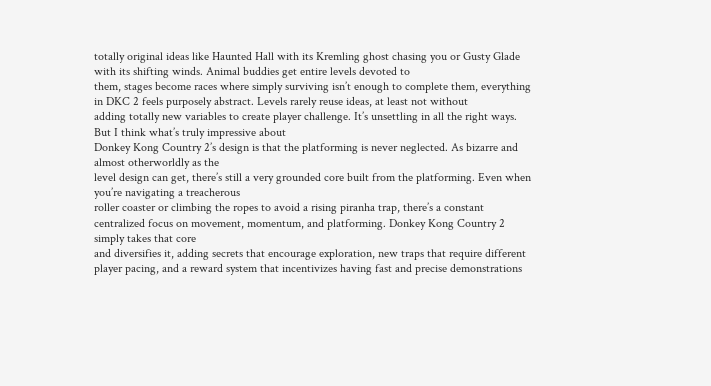totally original ideas like Haunted Hall with its Kremling ghost chasing you or Gusty Glade
with its shifting winds. Animal buddies get entire levels devoted to
them, stages become races where simply surviving isn’t enough to complete them, everything
in DKC 2 feels purposely abstract. Levels rarely reuse ideas, at least not without
adding totally new variables to create player challenge. It’s unsettling in all the right ways. But I think what’s truly impressive about
Donkey Kong Country 2’s design is that the platforming is never neglected. As bizarre and almost otherworldly as the
level design can get, there’s still a very grounded core built from the platforming. Even when you’re navigating a treacherous
roller coaster or climbing the ropes to avoid a rising piranha trap, there’s a constant
centralized focus on movement, momentum, and platforming. Donkey Kong Country 2 simply takes that core
and diversifies it, adding secrets that encourage exploration, new traps that require different
player pacing, and a reward system that incentivizes having fast and precise demonstrations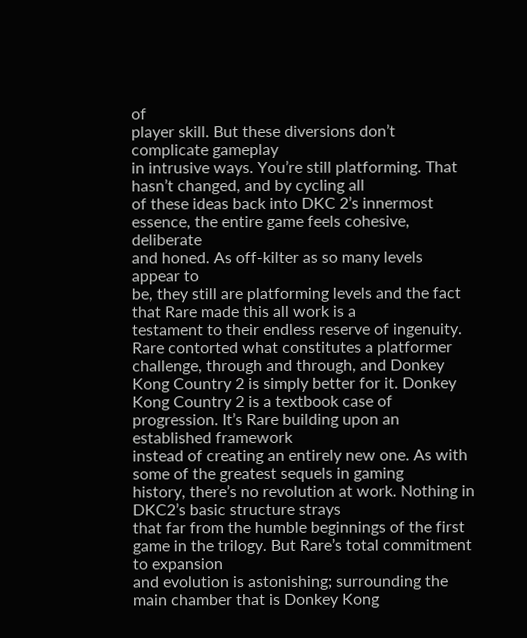of
player skill. But these diversions don’t complicate gameplay
in intrusive ways. You’re still platforming. That hasn’t changed, and by cycling all
of these ideas back into DKC 2’s innermost essence, the entire game feels cohesive, deliberate
and honed. As off-kilter as so many levels appear to
be, they still are platforming levels and the fact that Rare made this all work is a
testament to their endless reserve of ingenuity. Rare contorted what constitutes a platformer
challenge, through and through, and Donkey Kong Country 2 is simply better for it. Donkey Kong Country 2 is a textbook case of
progression. It’s Rare building upon an established framework
instead of creating an entirely new one. As with some of the greatest sequels in gaming
history, there’s no revolution at work. Nothing in DKC2’s basic structure strays
that far from the humble beginnings of the first game in the trilogy. But Rare’s total commitment to expansion
and evolution is astonishing; surrounding the main chamber that is Donkey Kong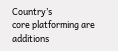Country’s
core platforming are additions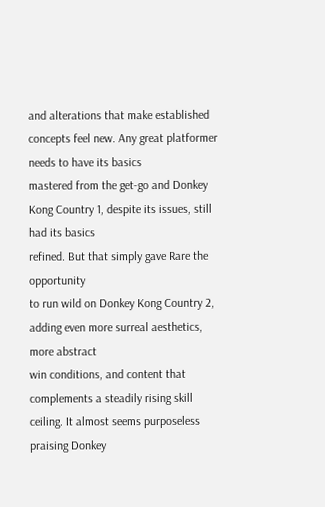and alterations that make established concepts feel new. Any great platformer needs to have its basics
mastered from the get-go and Donkey Kong Country 1, despite its issues, still had its basics
refined. But that simply gave Rare the opportunity
to run wild on Donkey Kong Country 2, adding even more surreal aesthetics, more abstract
win conditions, and content that complements a steadily rising skill ceiling. It almost seems purposeless praising Donkey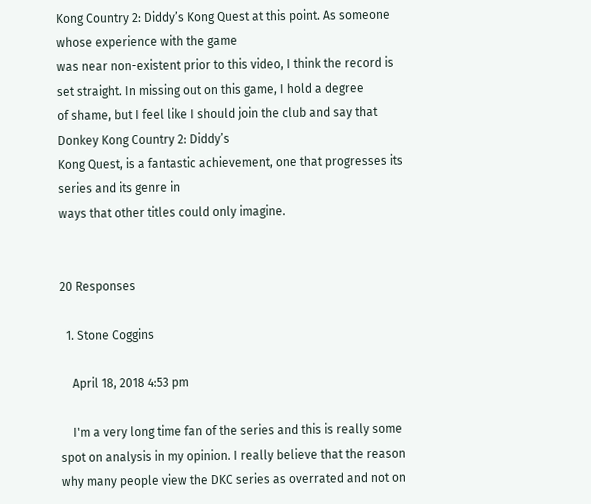Kong Country 2: Diddy’s Kong Quest at this point. As someone whose experience with the game
was near non-existent prior to this video, I think the record is set straight. In missing out on this game, I hold a degree
of shame, but I feel like I should join the club and say that Donkey Kong Country 2: Diddy’s
Kong Quest, is a fantastic achievement, one that progresses its series and its genre in
ways that other titles could only imagine.


20 Responses

  1. Stone Coggins

    April 18, 2018 4:53 pm

    I'm a very long time fan of the series and this is really some spot on analysis in my opinion. I really believe that the reason why many people view the DKC series as overrated and not on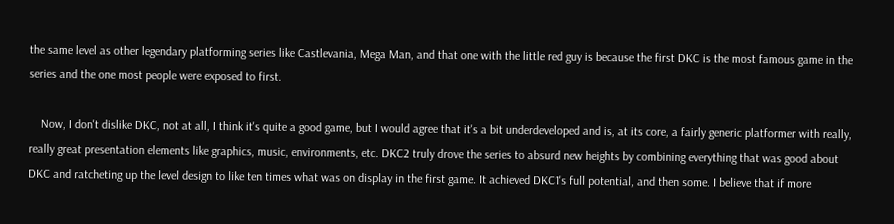the same level as other legendary platforming series like Castlevania, Mega Man, and that one with the little red guy is because the first DKC is the most famous game in the series and the one most people were exposed to first.

    Now, I don't dislike DKC, not at all, I think it's quite a good game, but I would agree that it's a bit underdeveloped and is, at its core, a fairly generic platformer with really, really great presentation elements like graphics, music, environments, etc. DKC2 truly drove the series to absurd new heights by combining everything that was good about DKC and ratcheting up the level design to like ten times what was on display in the first game. It achieved DKC1's full potential, and then some. I believe that if more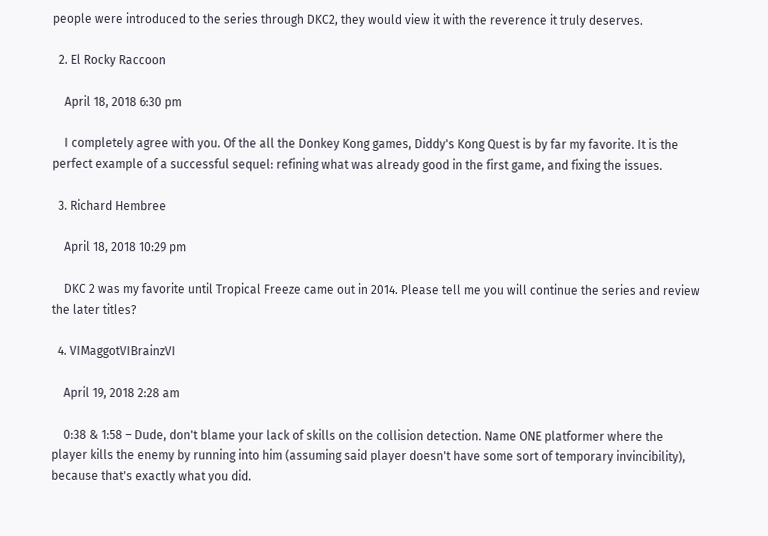people were introduced to the series through DKC2, they would view it with the reverence it truly deserves.

  2. El Rocky Raccoon

    April 18, 2018 6:30 pm

    I completely agree with you. Of the all the Donkey Kong games, Diddy's Kong Quest is by far my favorite. It is the perfect example of a successful sequel: refining what was already good in the first game, and fixing the issues.

  3. Richard Hembree

    April 18, 2018 10:29 pm

    DKC 2 was my favorite until Tropical Freeze came out in 2014. Please tell me you will continue the series and review the later titles?

  4. VIMaggotVIBrainzVI

    April 19, 2018 2:28 am

    0:38 & 1:58 – Dude, don't blame your lack of skills on the collision detection. Name ONE platformer where the player kills the enemy by running into him (assuming said player doesn't have some sort of temporary invincibility), because that's exactly what you did.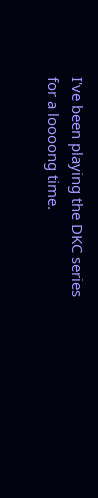I've been playing the DKC series for a loooong time.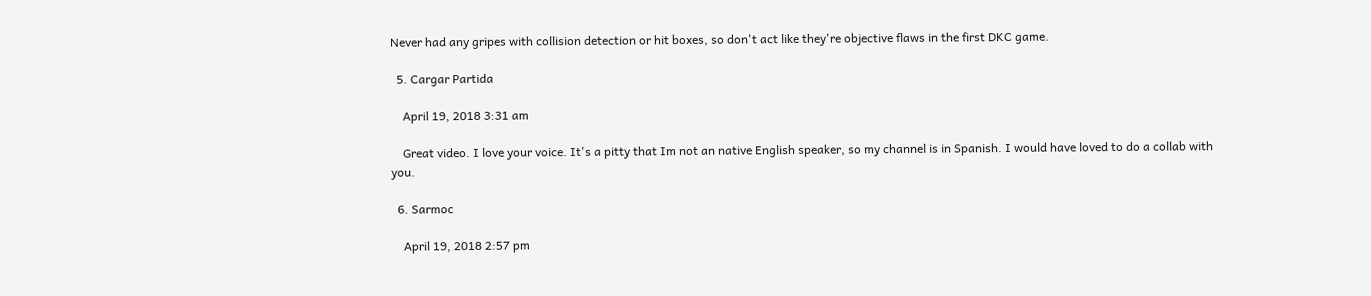Never had any gripes with collision detection or hit boxes, so don't act like they're objective flaws in the first DKC game.

  5. Cargar Partida

    April 19, 2018 3:31 am

    Great video. I love your voice. It's a pitty that Im not an native English speaker, so my channel is in Spanish. I would have loved to do a collab with you.

  6. Sarmoc

    April 19, 2018 2:57 pm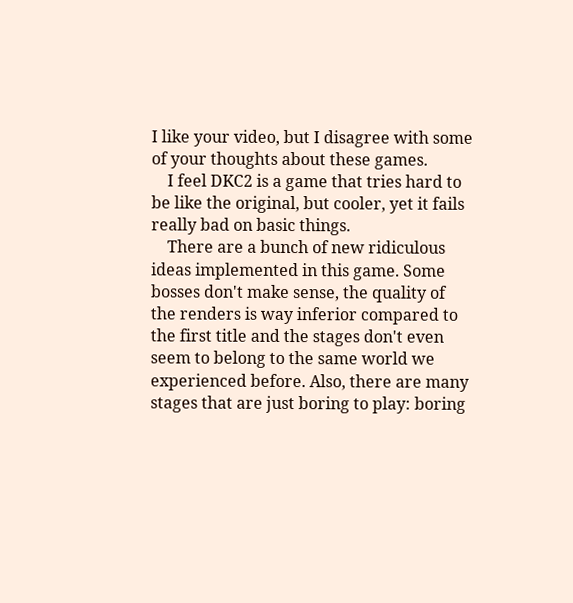I like your video, but I disagree with some of your thoughts about these games.
    I feel DKC2 is a game that tries hard to be like the original, but cooler, yet it fails really bad on basic things.
    There are a bunch of new ridiculous ideas implemented in this game. Some bosses don't make sense, the quality of the renders is way inferior compared to the first title and the stages don't even seem to belong to the same world we experienced before. Also, there are many stages that are just boring to play: boring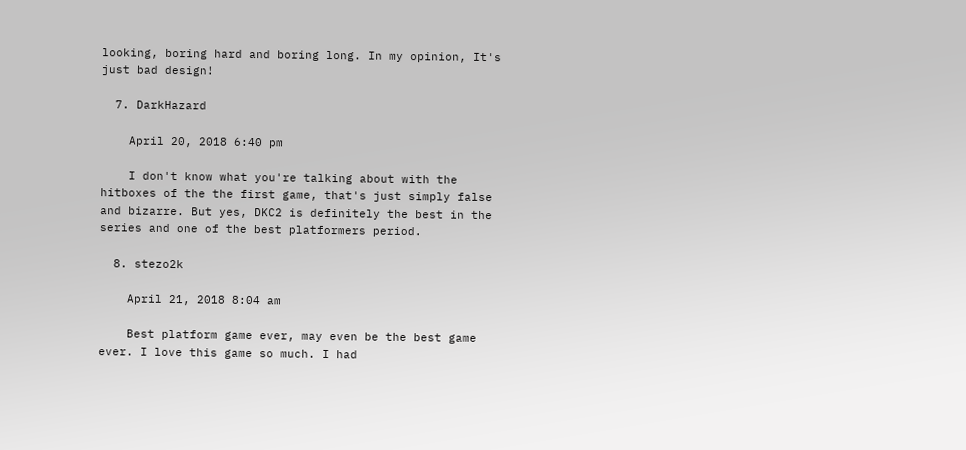looking, boring hard and boring long. In my opinion, It's just bad design!

  7. DarkHazard

    April 20, 2018 6:40 pm

    I don't know what you're talking about with the hitboxes of the the first game, that's just simply false and bizarre. But yes, DKC2 is definitely the best in the series and one of the best platformers period.

  8. stezo2k

    April 21, 2018 8:04 am

    Best platform game ever, may even be the best game ever. I love this game so much. I had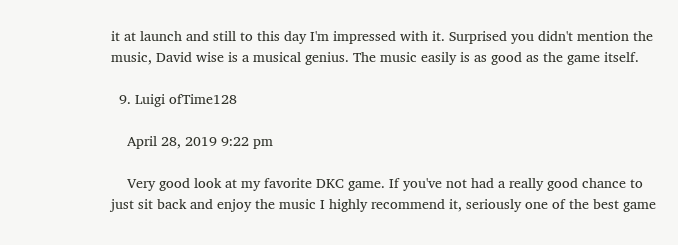it at launch and still to this day I'm impressed with it. Surprised you didn't mention the music, David wise is a musical genius. The music easily is as good as the game itself.

  9. Luigi ofTime128

    April 28, 2019 9:22 pm

    Very good look at my favorite DKC game. If you've not had a really good chance to just sit back and enjoy the music I highly recommend it, seriously one of the best game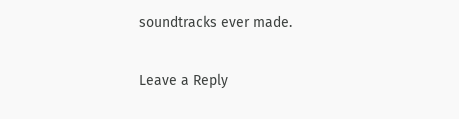soundtracks ever made.


Leave a Reply